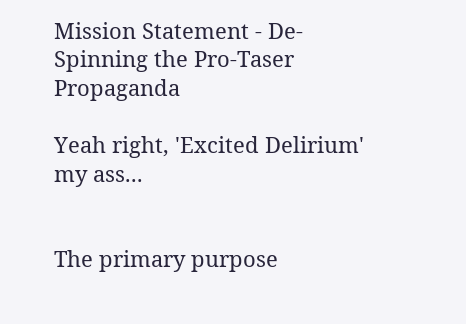Mission Statement - De-Spinning the Pro-Taser Propaganda

Yeah right, 'Excited Delirium' my ass...


The primary purpose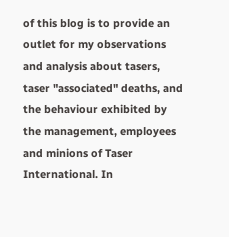of this blog is to provide an outlet for my observations and analysis about tasers, taser "associated" deaths, and the behaviour exhibited by the management, employees and minions of Taser International. In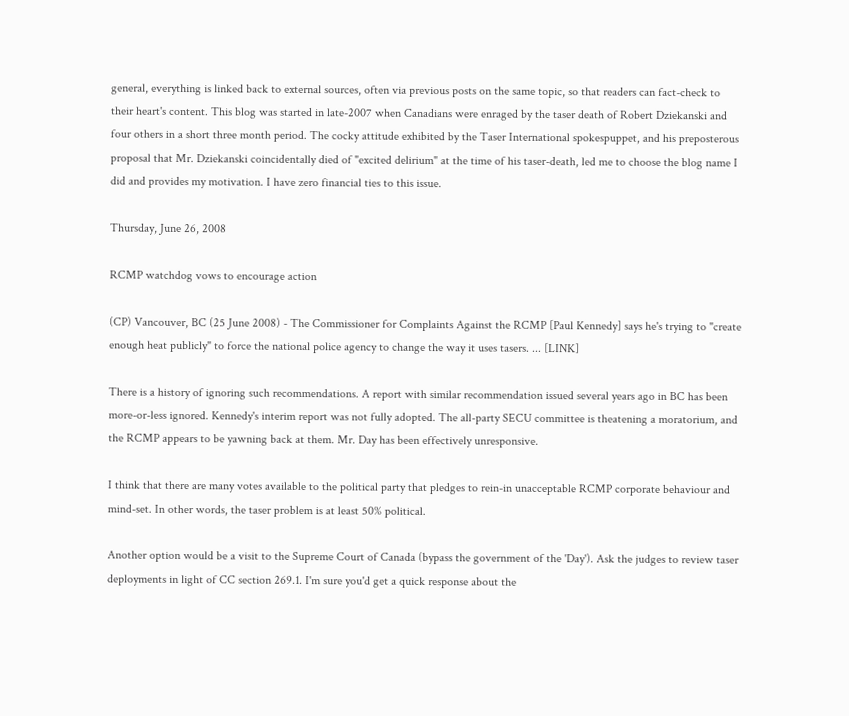general, everything is linked back to external sources, often via previous posts on the same topic, so that readers can fact-check to their heart's content. This blog was started in late-2007 when Canadians were enraged by the taser death of Robert Dziekanski and four others in a short three month period. The cocky attitude exhibited by the Taser International spokespuppet, and his preposterous proposal that Mr. Dziekanski coincidentally died of "excited delirium" at the time of his taser-death, led me to choose the blog name I did and provides my motivation. I have zero financial ties to this issue.

Thursday, June 26, 2008

RCMP watchdog vows to encourage action

(CP) Vancouver, BC (25 June 2008) - The Commissioner for Complaints Against the RCMP [Paul Kennedy] says he's trying to "create enough heat publicly" to force the national police agency to change the way it uses tasers. ... [LINK]

There is a history of ignoring such recommendations. A report with similar recommendation issued several years ago in BC has been more-or-less ignored. Kennedy's interim report was not fully adopted. The all-party SECU committee is theatening a moratorium, and the RCMP appears to be yawning back at them. Mr. Day has been effectively unresponsive.

I think that there are many votes available to the political party that pledges to rein-in unacceptable RCMP corporate behaviour and mind-set. In other words, the taser problem is at least 50% political.

Another option would be a visit to the Supreme Court of Canada (bypass the government of the 'Day'). Ask the judges to review taser deployments in light of CC section 269.1. I'm sure you'd get a quick response about the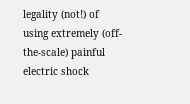legality (not!) of using extremely (off-the-scale) painful electric shock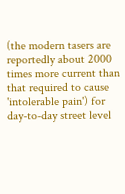(the modern tasers are reportedly about 2000 times more current than that required to cause 'intolerable pain') for day-to-day street level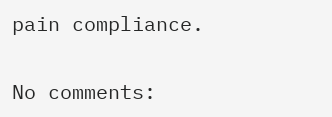pain compliance.

No comments: